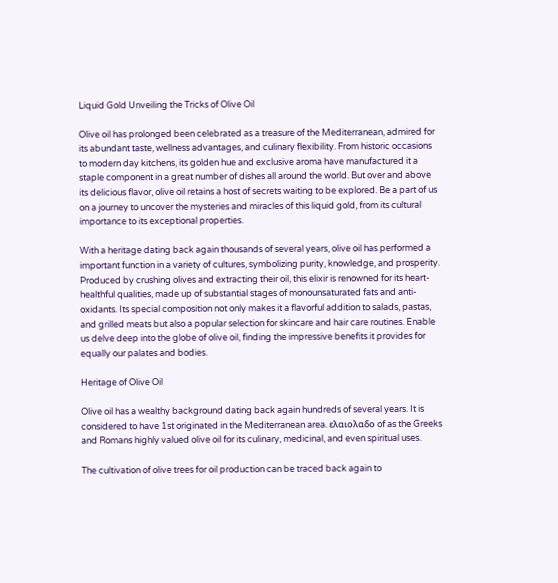Liquid Gold Unveiling the Tricks of Olive Oil

Olive oil has prolonged been celebrated as a treasure of the Mediterranean, admired for its abundant taste, wellness advantages, and culinary flexibility. From historic occasions to modern day kitchens, its golden hue and exclusive aroma have manufactured it a staple component in a great number of dishes all around the world. But over and above its delicious flavor, olive oil retains a host of secrets waiting to be explored. Be a part of us on a journey to uncover the mysteries and miracles of this liquid gold, from its cultural importance to its exceptional properties.

With a heritage dating back again thousands of several years, olive oil has performed a important function in a variety of cultures, symbolizing purity, knowledge, and prosperity. Produced by crushing olives and extracting their oil, this elixir is renowned for its heart-healthful qualities, made up of substantial stages of monounsaturated fats and anti-oxidants. Its special composition not only makes it a flavorful addition to salads, pastas, and grilled meats but also a popular selection for skincare and hair care routines. Enable us delve deep into the globe of olive oil, finding the impressive benefits it provides for equally our palates and bodies.

Heritage of Olive Oil

Olive oil has a wealthy background dating back again hundreds of several years. It is considered to have 1st originated in the Mediterranean area. ελαιολαδο of as the Greeks and Romans highly valued olive oil for its culinary, medicinal, and even spiritual uses.

The cultivation of olive trees for oil production can be traced back again to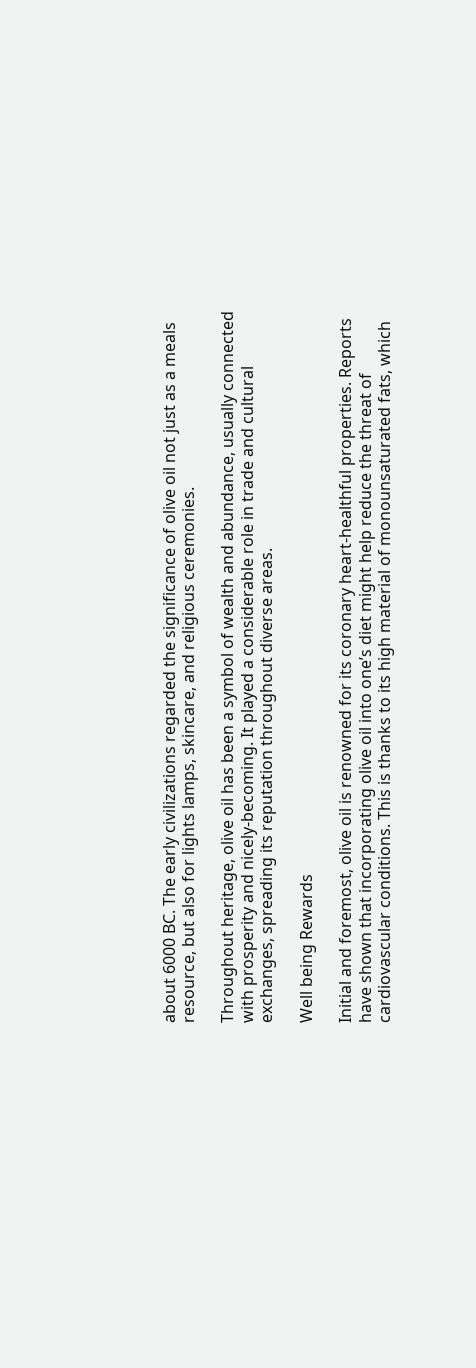about 6000 BC. The early civilizations regarded the significance of olive oil not just as a meals resource, but also for lights lamps, skincare, and religious ceremonies.

Throughout heritage, olive oil has been a symbol of wealth and abundance, usually connected with prosperity and nicely-becoming. It played a considerable role in trade and cultural exchanges, spreading its reputation throughout diverse areas.

Well being Rewards

Initial and foremost, olive oil is renowned for its coronary heart-healthful properties. Reports have shown that incorporating olive oil into one’s diet might help reduce the threat of cardiovascular conditions. This is thanks to its high material of monounsaturated fats, which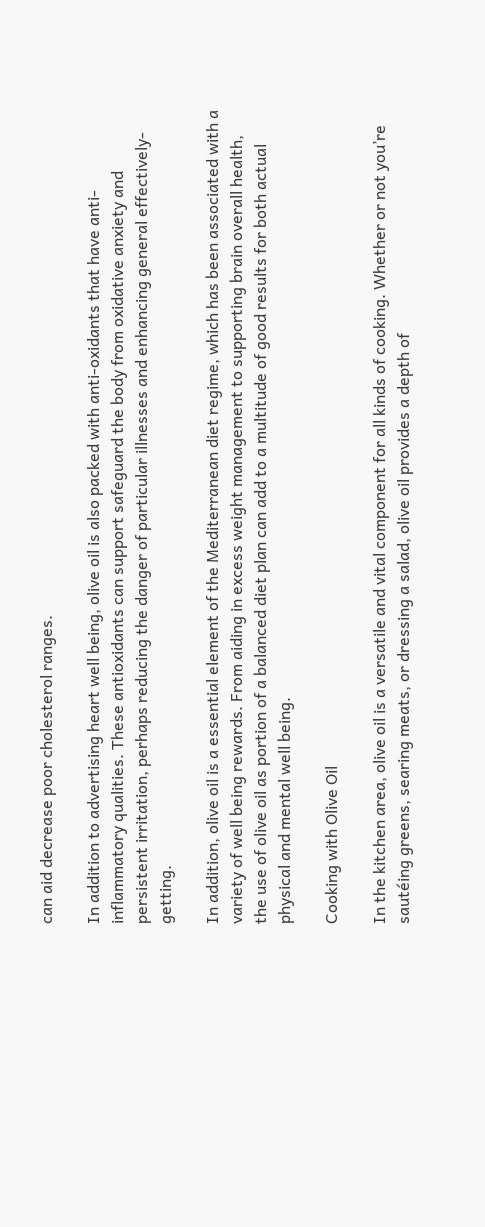can aid decrease poor cholesterol ranges.

In addition to advertising heart well being, olive oil is also packed with anti-oxidants that have anti-inflammatory qualities. These antioxidants can support safeguard the body from oxidative anxiety and persistent irritation, perhaps reducing the danger of particular illnesses and enhancing general effectively-getting.

In addition, olive oil is a essential element of the Mediterranean diet regime, which has been associated with a variety of well being rewards. From aiding in excess weight management to supporting brain overall health, the use of olive oil as portion of a balanced diet plan can add to a multitude of good results for both actual physical and mental well being.

Cooking with Olive Oil

In the kitchen area, olive oil is a versatile and vital component for all kinds of cooking. Whether or not you’re sautéing greens, searing meats, or dressing a salad, olive oil provides a depth of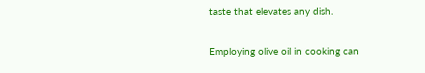taste that elevates any dish.

Employing olive oil in cooking can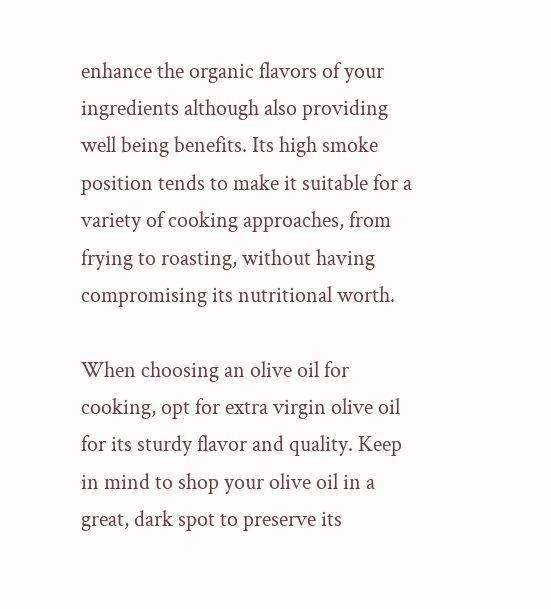enhance the organic flavors of your ingredients although also providing well being benefits. Its high smoke position tends to make it suitable for a variety of cooking approaches, from frying to roasting, without having compromising its nutritional worth.

When choosing an olive oil for cooking, opt for extra virgin olive oil for its sturdy flavor and quality. Keep in mind to shop your olive oil in a great, dark spot to preserve its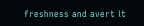freshness and avert it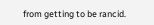from getting to be rancid.